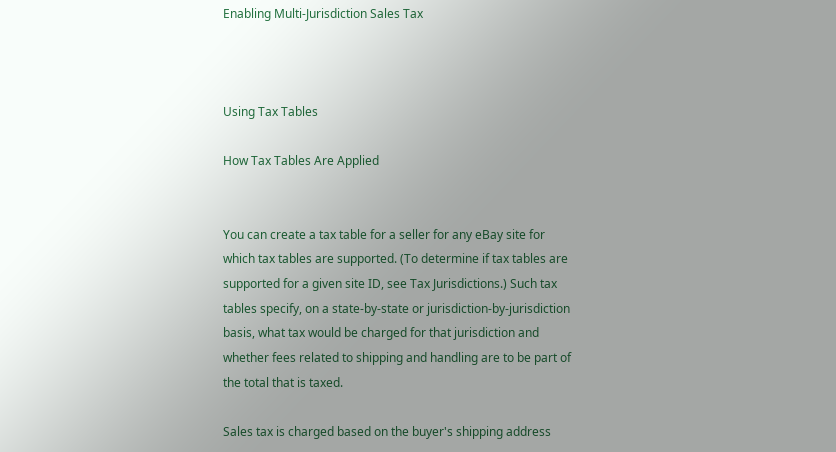Enabling Multi-Jurisdiction Sales Tax



Using Tax Tables

How Tax Tables Are Applied


You can create a tax table for a seller for any eBay site for which tax tables are supported. (To determine if tax tables are supported for a given site ID, see Tax Jurisdictions.) Such tax tables specify, on a state-by-state or jurisdiction-by-jurisdiction basis, what tax would be charged for that jurisdiction and whether fees related to shipping and handling are to be part of the total that is taxed.

Sales tax is charged based on the buyer's shipping address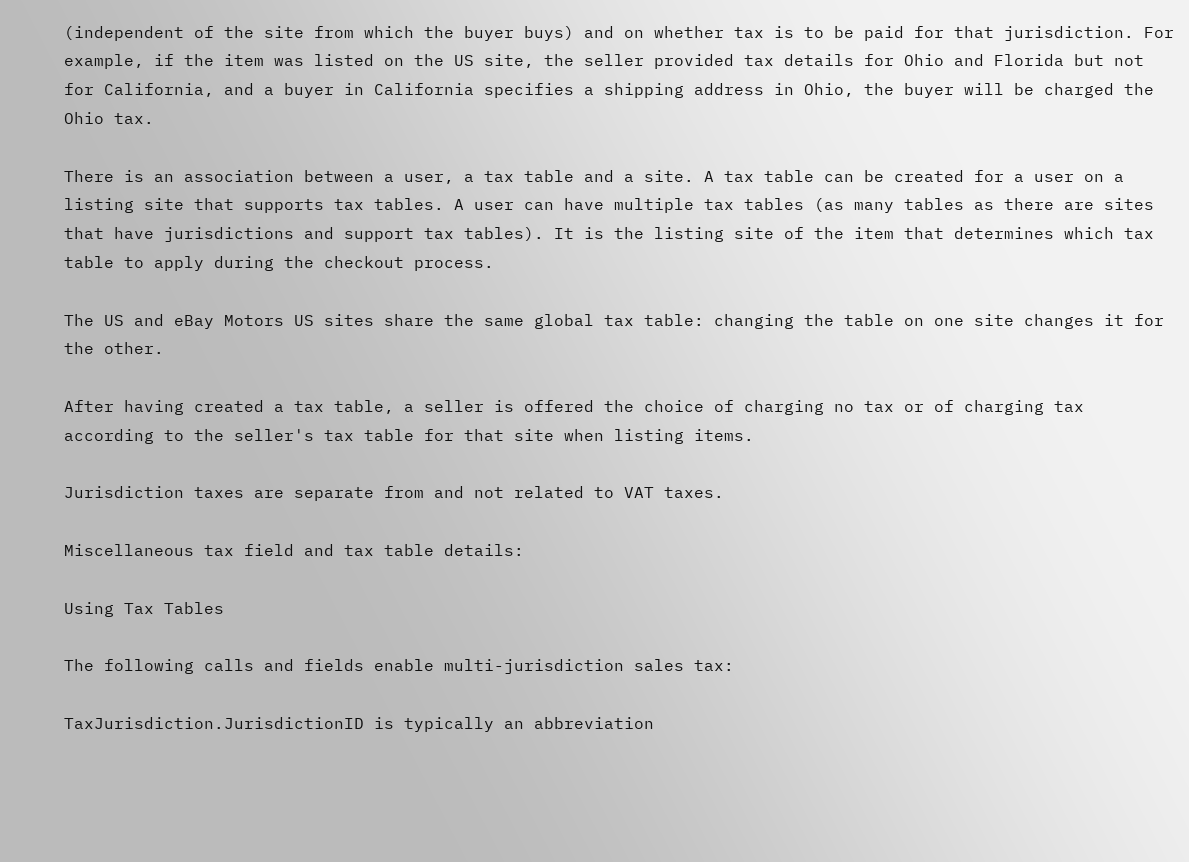(independent of the site from which the buyer buys) and on whether tax is to be paid for that jurisdiction. For example, if the item was listed on the US site, the seller provided tax details for Ohio and Florida but not for California, and a buyer in California specifies a shipping address in Ohio, the buyer will be charged the Ohio tax.

There is an association between a user, a tax table and a site. A tax table can be created for a user on a listing site that supports tax tables. A user can have multiple tax tables (as many tables as there are sites that have jurisdictions and support tax tables). It is the listing site of the item that determines which tax table to apply during the checkout process.

The US and eBay Motors US sites share the same global tax table: changing the table on one site changes it for the other.

After having created a tax table, a seller is offered the choice of charging no tax or of charging tax according to the seller's tax table for that site when listing items.

Jurisdiction taxes are separate from and not related to VAT taxes.

Miscellaneous tax field and tax table details:

Using Tax Tables

The following calls and fields enable multi-jurisdiction sales tax:

TaxJurisdiction.JurisdictionID is typically an abbreviation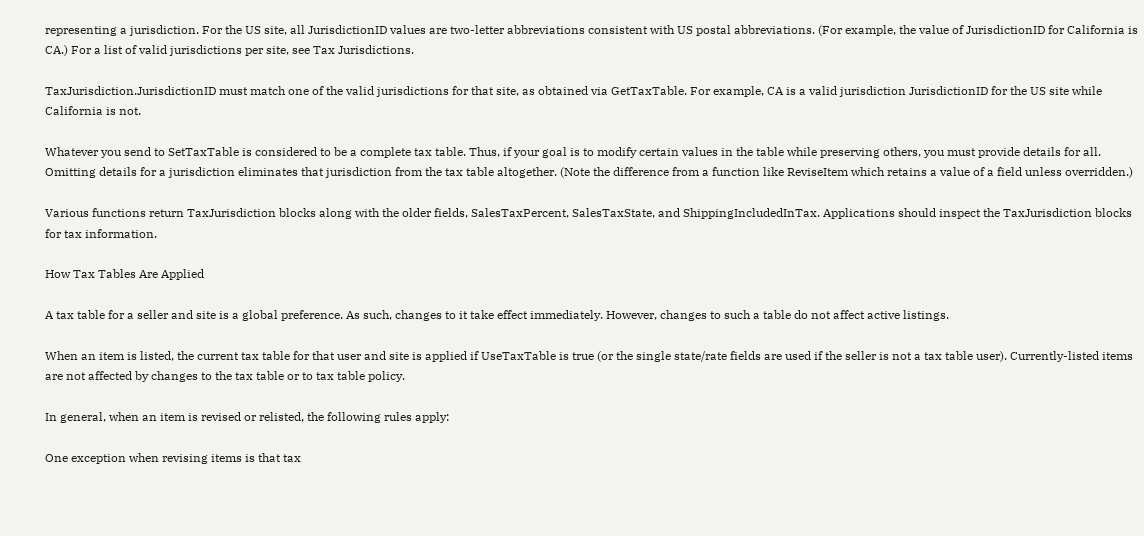representing a jurisdiction. For the US site, all JurisdictionID values are two-letter abbreviations consistent with US postal abbreviations. (For example, the value of JurisdictionID for California is CA.) For a list of valid jurisdictions per site, see Tax Jurisdictions.

TaxJurisdiction.JurisdictionID must match one of the valid jurisdictions for that site, as obtained via GetTaxTable. For example, CA is a valid jurisdiction JurisdictionID for the US site while California is not.

Whatever you send to SetTaxTable is considered to be a complete tax table. Thus, if your goal is to modify certain values in the table while preserving others, you must provide details for all. Omitting details for a jurisdiction eliminates that jurisdiction from the tax table altogether. (Note the difference from a function like ReviseItem which retains a value of a field unless overridden.)

Various functions return TaxJurisdiction blocks along with the older fields, SalesTaxPercent, SalesTaxState, and ShippingIncludedInTax. Applications should inspect the TaxJurisdiction blocks for tax information.

How Tax Tables Are Applied

A tax table for a seller and site is a global preference. As such, changes to it take effect immediately. However, changes to such a table do not affect active listings.

When an item is listed, the current tax table for that user and site is applied if UseTaxTable is true (or the single state/rate fields are used if the seller is not a tax table user). Currently-listed items are not affected by changes to the tax table or to tax table policy.

In general, when an item is revised or relisted, the following rules apply:

One exception when revising items is that tax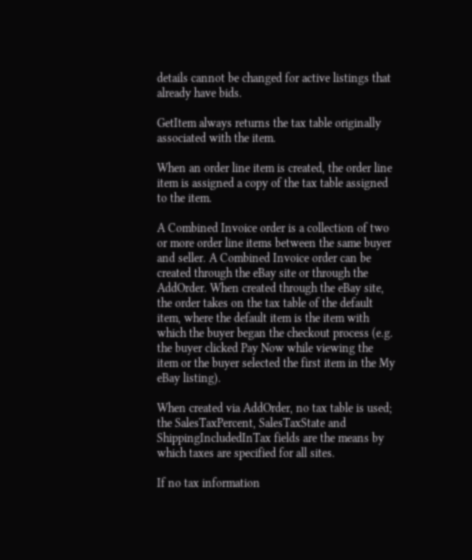details cannot be changed for active listings that already have bids.

GetItem always returns the tax table originally associated with the item.

When an order line item is created, the order line item is assigned a copy of the tax table assigned to the item.

A Combined Invoice order is a collection of two or more order line items between the same buyer and seller. A Combined Invoice order can be created through the eBay site or through the AddOrder. When created through the eBay site, the order takes on the tax table of the default item, where the default item is the item with which the buyer began the checkout process (e.g. the buyer clicked Pay Now while viewing the item or the buyer selected the first item in the My eBay listing).

When created via AddOrder, no tax table is used; the SalesTaxPercent, SalesTaxState and ShippingIncludedInTax fields are the means by which taxes are specified for all sites.

If no tax information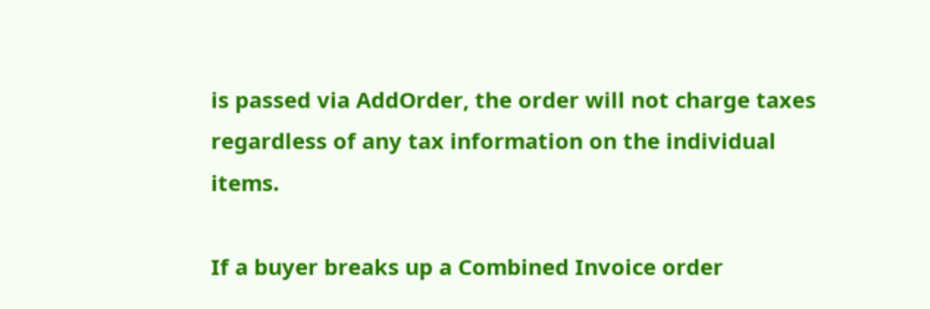is passed via AddOrder, the order will not charge taxes regardless of any tax information on the individual items.

If a buyer breaks up a Combined Invoice order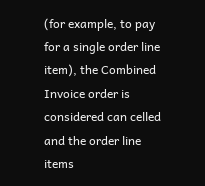(for example, to pay for a single order line item), the Combined Invoice order is considered can celled and the order line items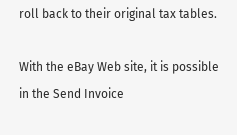roll back to their original tax tables.

With the eBay Web site, it is possible in the Send Invoice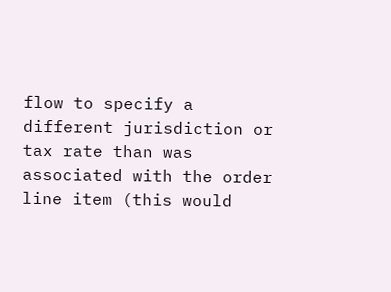flow to specify a different jurisdiction or tax rate than was associated with the order line item (this would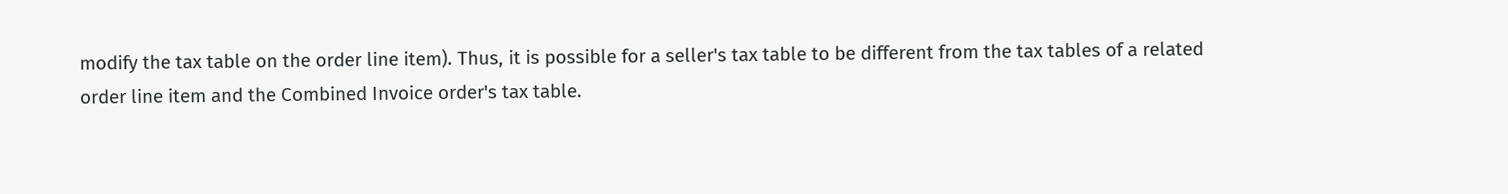modify the tax table on the order line item). Thus, it is possible for a seller's tax table to be different from the tax tables of a related order line item and the Combined Invoice order's tax table.